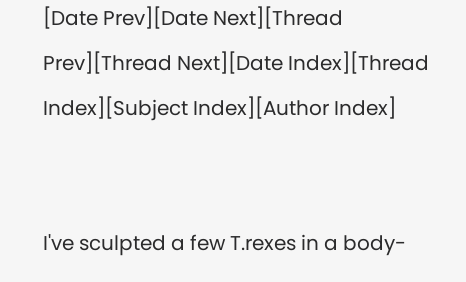[Date Prev][Date Next][Thread Prev][Thread Next][Date Index][Thread Index][Subject Index][Author Index]


I've sculpted a few T.rexes in a body-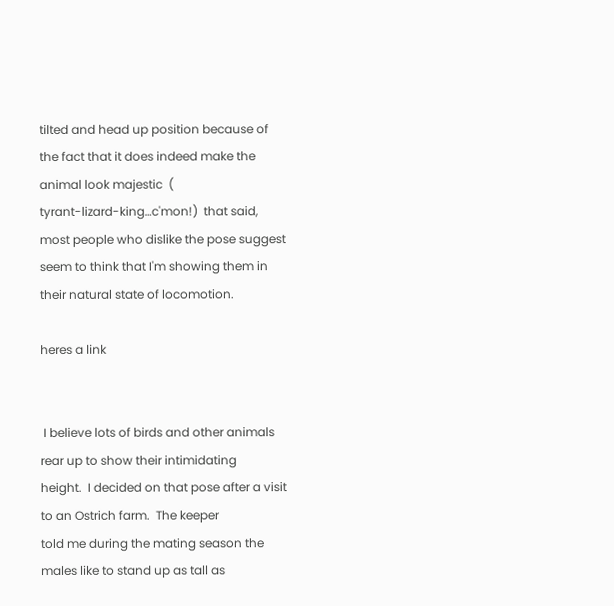tilted and head up position because of
the fact that it does indeed make the animal look majestic  (
tyrant-lizard-king…c'mon!)  that said, most people who dislike the pose suggest
seem to think that I'm showing them in their natural state of locomotion.

heres a link


 I believe lots of birds and other animals rear up to show their intimidating
height.  I decided on that pose after a visit to an Ostrich farm.  The keeper
told me during the mating season the males like to stand up as tall as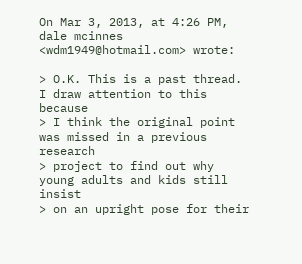On Mar 3, 2013, at 4:26 PM, dale mcinnes <wdm1949@hotmail.com> wrote:

> O.K. This is a past thread. I draw attention to this because
> I think the original point was missed in a previous research
> project to find out why young adults and kids still insist
> on an upright pose for their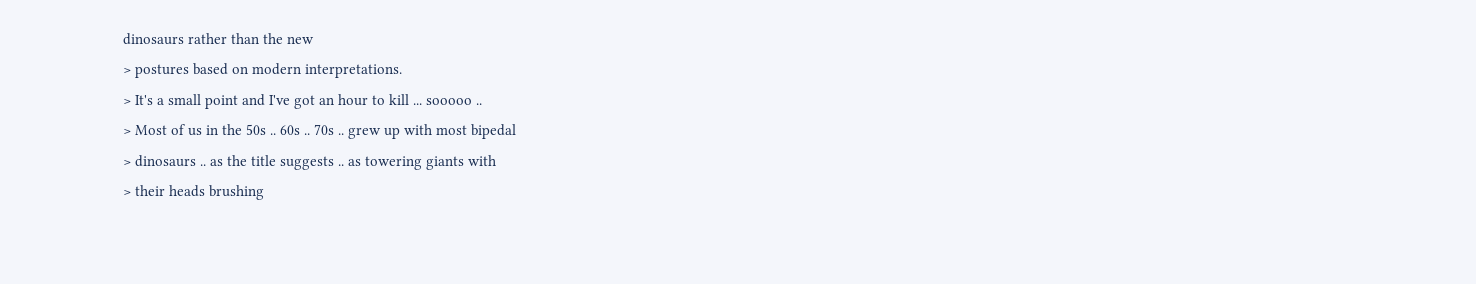dinosaurs rather than the new
> postures based on modern interpretations.
> It's a small point and I've got an hour to kill ... sooooo ..
> Most of us in the 50s .. 60s .. 70s .. grew up with most bipedal
> dinosaurs .. as the title suggests .. as towering giants with
> their heads brushing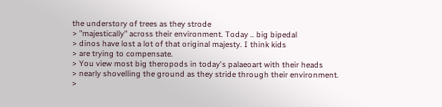the understory of trees as they strode
> "majestically" across their environment. Today .. big bipedal
> dinos have lost a lot of that original majesty. I think kids
> are trying to compensate.
> You view most big theropods in today's palaeoart with their heads
> nearly shovelling the ground as they stride through their environment.
>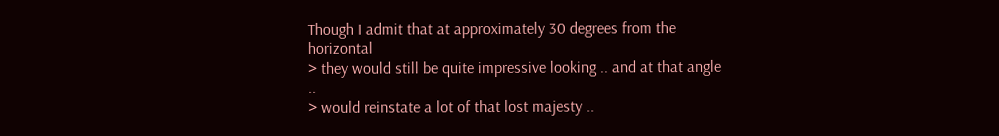Though I admit that at approximately 30 degrees from the horizontal
> they would still be quite impressive looking .. and at that angle ..
> would reinstate a lot of that lost majesty ..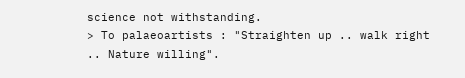science not withstanding.
> To palaeoartists : "Straighten up .. walk right .. Nature willing".